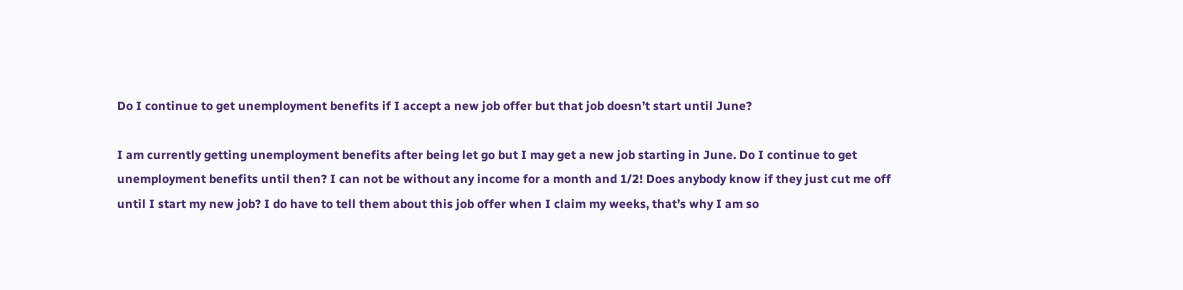Do I continue to get unemployment benefits if I accept a new job offer but that job doesn’t start until June?

I am currently getting unemployment benefits after being let go but I may get a new job starting in June. Do I continue to get unemployment benefits until then? I can not be without any income for a month and 1/2! Does anybody know if they just cut me off until I start my new job? I do have to tell them about this job offer when I claim my weeks, that’s why I am so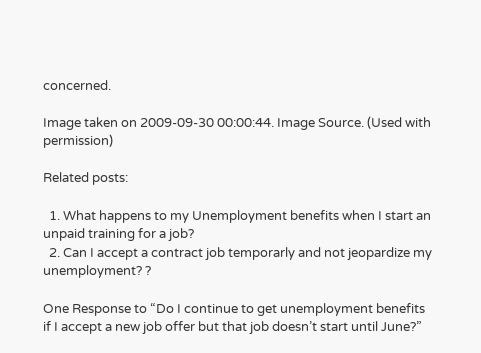concerned.

Image taken on 2009-09-30 00:00:44. Image Source. (Used with permission)

Related posts:

  1. What happens to my Unemployment benefits when I start an unpaid training for a job?
  2. Can I accept a contract job temporarly and not jeopardize my unemployment? ?

One Response to “Do I continue to get unemployment benefits if I accept a new job offer but that job doesn’t start until June?”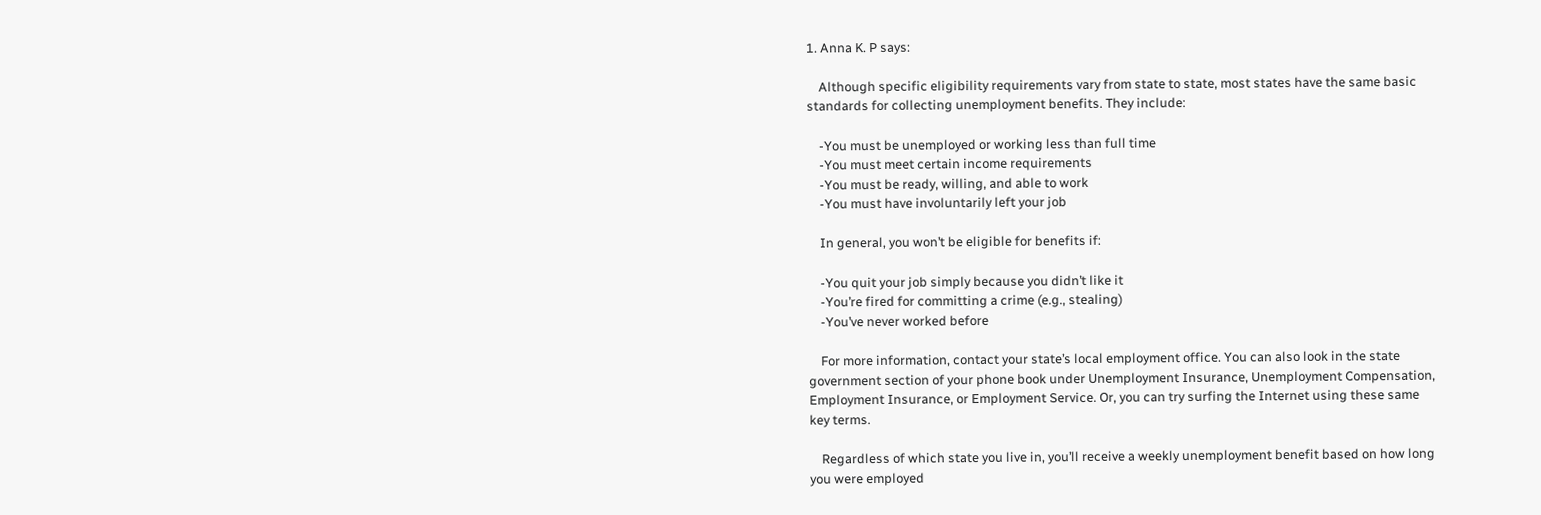1. Anna K. P says:

    Although specific eligibility requirements vary from state to state, most states have the same basic standards for collecting unemployment benefits. They include:

    -You must be unemployed or working less than full time
    -You must meet certain income requirements
    -You must be ready, willing, and able to work
    -You must have involuntarily left your job

    In general, you won’t be eligible for benefits if:

    -You quit your job simply because you didn’t like it
    -You’re fired for committing a crime (e.g., stealing)
    -You’ve never worked before

    For more information, contact your state’s local employment office. You can also look in the state government section of your phone book under Unemployment Insurance, Unemployment Compensation, Employment Insurance, or Employment Service. Or, you can try surfing the Internet using these same key terms.

    Regardless of which state you live in, you’ll receive a weekly unemployment benefit based on how long you were employed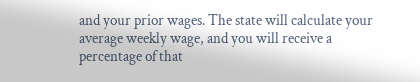and your prior wages. The state will calculate your average weekly wage, and you will receive a percentage of that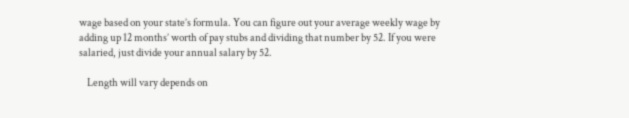wage based on your state’s formula. You can figure out your average weekly wage by adding up 12 months’ worth of pay stubs and dividing that number by 52. If you were salaried, just divide your annual salary by 52.

    Length will vary depends on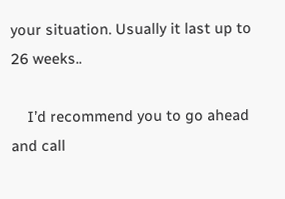your situation. Usually it last up to 26 weeks..

    I’d recommend you to go ahead and call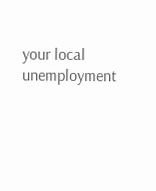your local unemployment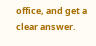office, and get a clear answer.